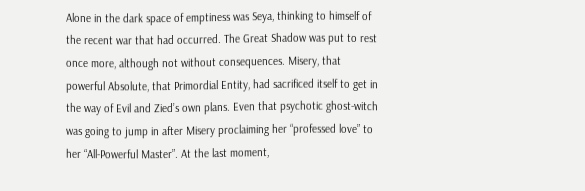Alone in the dark space of emptiness was Seya, thinking to himself of the recent war that had occurred. The Great Shadow was put to rest once more, although not without consequences. Misery, that powerful Absolute, that Primordial Entity, had sacrificed itself to get in the way of Evil and Zied’s own plans. Even that psychotic ghost-witch was going to jump in after Misery proclaiming her “professed love” to her “All-Powerful Master”. At the last moment,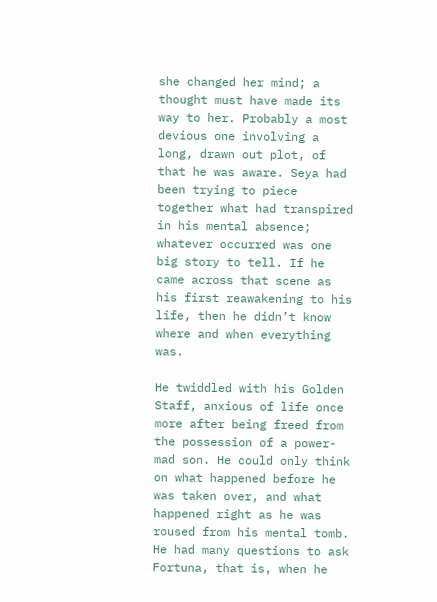she changed her mind; a thought must have made its way to her. Probably a most devious one involving a long, drawn out plot, of that he was aware. Seya had been trying to piece together what had transpired in his mental absence; whatever occurred was one big story to tell. If he came across that scene as his first reawakening to his life, then he didn’t know where and when everything was.

He twiddled with his Golden Staff, anxious of life once more after being freed from the possession of a power-mad son. He could only think on what happened before he was taken over, and what happened right as he was roused from his mental tomb. He had many questions to ask Fortuna, that is, when he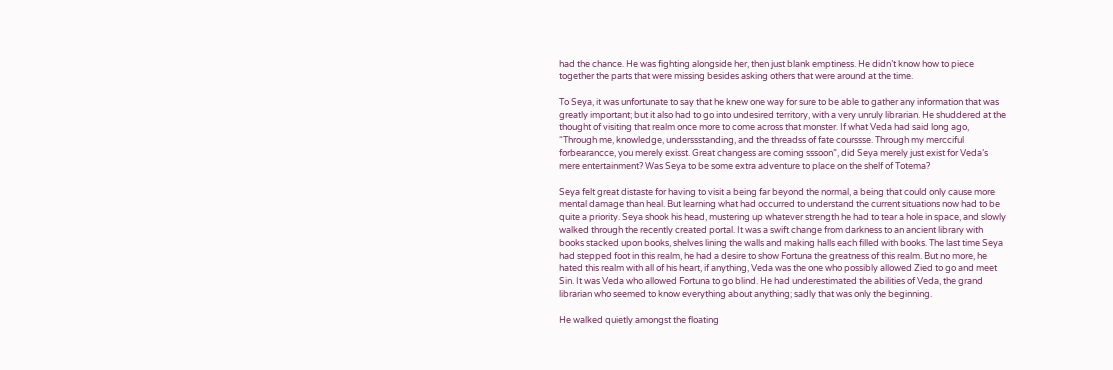had the chance. He was fighting alongside her, then just blank emptiness. He didn’t know how to piece together the parts that were missing besides asking others that were around at the time.

To Seya, it was unfortunate to say that he knew one way for sure to be able to gather any information that was greatly important; but it also had to go into undesired territory, with a very unruly librarian. He shuddered at the thought of visiting that realm once more to come across that monster. If what Veda had said long ago, “Through me, knowledge, underssstanding, and the threadss of fate courssse. Through my mercciful forbearancce, you merely exisst. Great changess are coming sssoon”, did Seya merely just exist for Veda’s mere entertainment? Was Seya to be some extra adventure to place on the shelf of Totema?

Seya felt great distaste for having to visit a being far beyond the normal, a being that could only cause more mental damage than heal. But learning what had occurred to understand the current situations now had to be quite a priority. Seya shook his head, mustering up whatever strength he had to tear a hole in space, and slowly walked through the recently created portal. It was a swift change from darkness to an ancient library with books stacked upon books, shelves lining the walls and making halls each filled with books. The last time Seya had stepped foot in this realm, he had a desire to show Fortuna the greatness of this realm. But no more, he hated this realm with all of his heart, if anything, Veda was the one who possibly allowed Zied to go and meet Sin. It was Veda who allowed Fortuna to go blind. He had underestimated the abilities of Veda, the grand librarian who seemed to know everything about anything; sadly that was only the beginning.

He walked quietly amongst the floating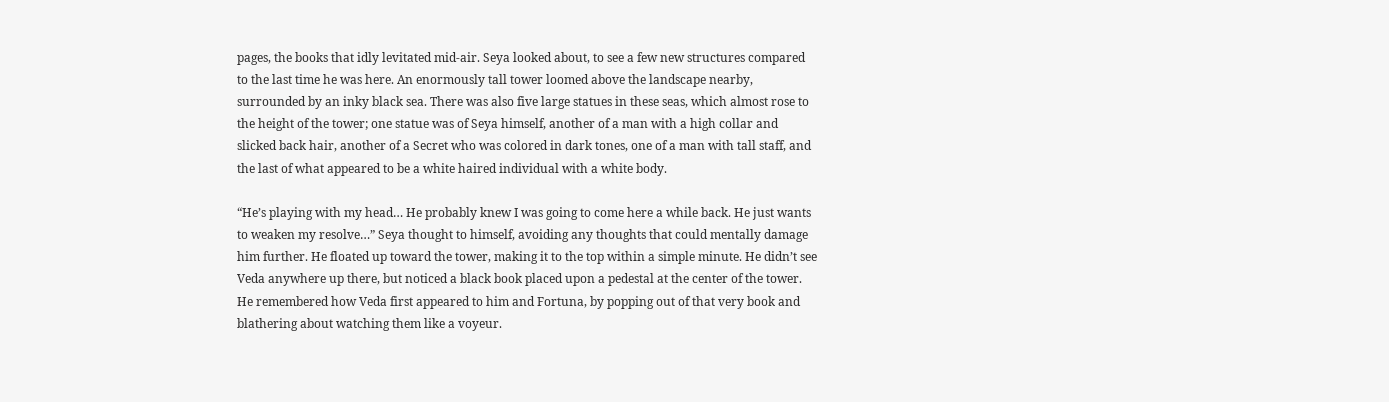pages, the books that idly levitated mid-air. Seya looked about, to see a few new structures compared to the last time he was here. An enormously tall tower loomed above the landscape nearby, surrounded by an inky black sea. There was also five large statues in these seas, which almost rose to the height of the tower; one statue was of Seya himself, another of a man with a high collar and slicked back hair, another of a Secret who was colored in dark tones, one of a man with tall staff, and the last of what appeared to be a white haired individual with a white body.

“He’s playing with my head… He probably knew I was going to come here a while back. He just wants to weaken my resolve…” Seya thought to himself, avoiding any thoughts that could mentally damage him further. He floated up toward the tower, making it to the top within a simple minute. He didn’t see Veda anywhere up there, but noticed a black book placed upon a pedestal at the center of the tower. He remembered how Veda first appeared to him and Fortuna, by popping out of that very book and blathering about watching them like a voyeur.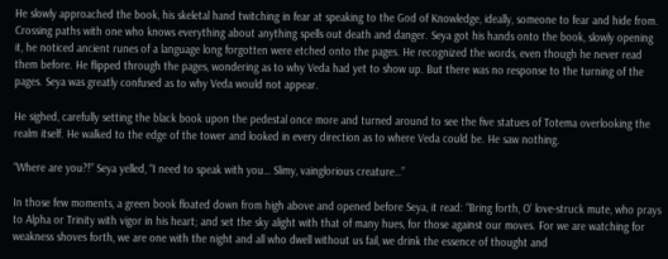He slowly approached the book, his skeletal hand twitching in fear at speaking to the God of Knowledge, ideally, someone to fear and hide from. Crossing paths with one who knows everything about anything spells out death and danger. Seya got his hands onto the book, slowly opening it, he noticed ancient runes of a language long forgotten were etched onto the pages. He recognized the words, even though he never read them before. He flipped through the pages, wondering as to why Veda had yet to show up. But there was no response to the turning of the pages. Seya was greatly confused as to why Veda would not appear.

He sighed, carefully setting the black book upon the pedestal once more and turned around to see the five statues of Totema overlooking the realm itself. He walked to the edge of the tower and looked in every direction as to where Veda could be. He saw nothing.

“Where are you?!” Seya yelled, “I need to speak with you… Slimy, vainglorious creature…”

In those few moments, a green book floated down from high above and opened before Seya, it read: “Bring forth, O’ love-struck mute, who prays to Alpha or Trinity with vigor in his heart; and set the sky alight with that of many hues, for those against our moves. For we are watching for weakness shoves forth, we are one with the night and all who dwell without us fail, we drink the essence of thought and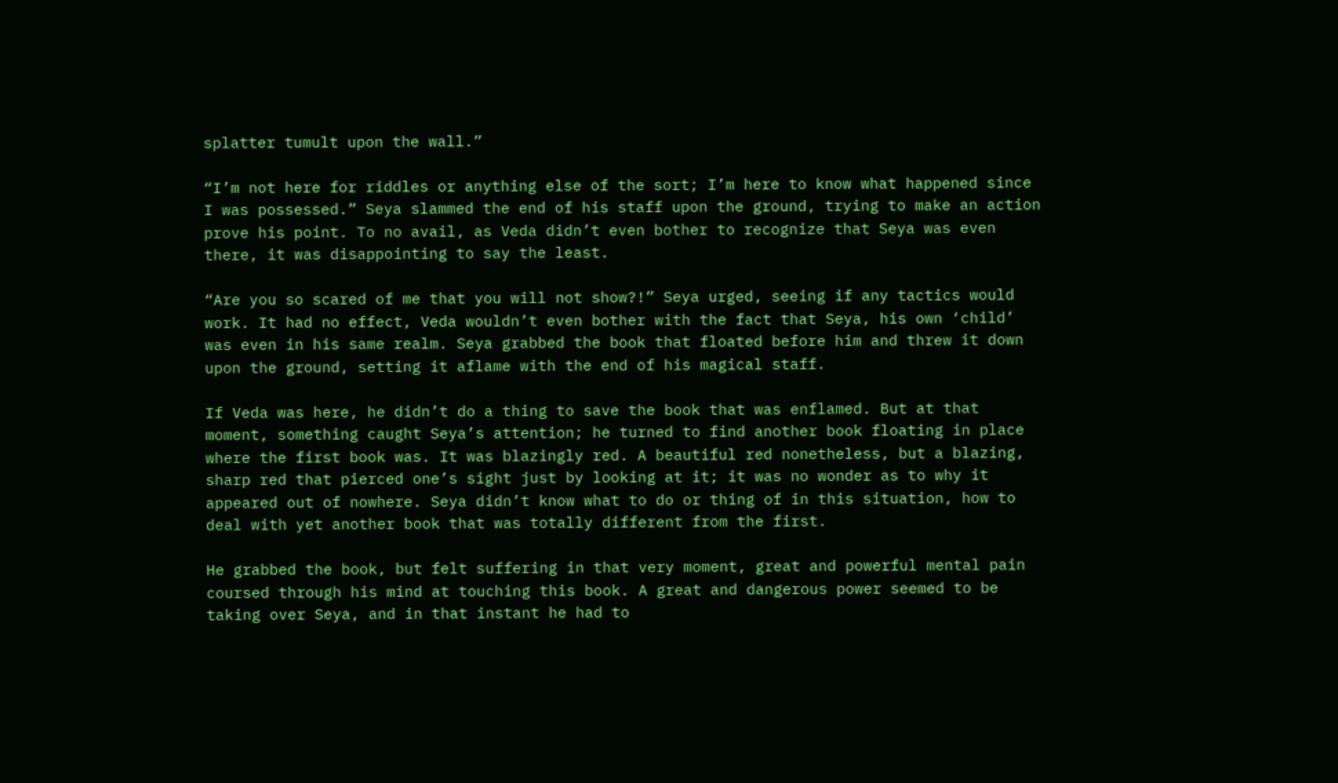splatter tumult upon the wall.”

“I’m not here for riddles or anything else of the sort; I’m here to know what happened since I was possessed.” Seya slammed the end of his staff upon the ground, trying to make an action prove his point. To no avail, as Veda didn’t even bother to recognize that Seya was even there, it was disappointing to say the least.

“Are you so scared of me that you will not show?!” Seya urged, seeing if any tactics would work. It had no effect, Veda wouldn’t even bother with the fact that Seya, his own ‘child’ was even in his same realm. Seya grabbed the book that floated before him and threw it down upon the ground, setting it aflame with the end of his magical staff.

If Veda was here, he didn’t do a thing to save the book that was enflamed. But at that moment, something caught Seya’s attention; he turned to find another book floating in place where the first book was. It was blazingly red. A beautiful red nonetheless, but a blazing, sharp red that pierced one’s sight just by looking at it; it was no wonder as to why it appeared out of nowhere. Seya didn’t know what to do or thing of in this situation, how to deal with yet another book that was totally different from the first.

He grabbed the book, but felt suffering in that very moment, great and powerful mental pain coursed through his mind at touching this book. A great and dangerous power seemed to be taking over Seya, and in that instant he had to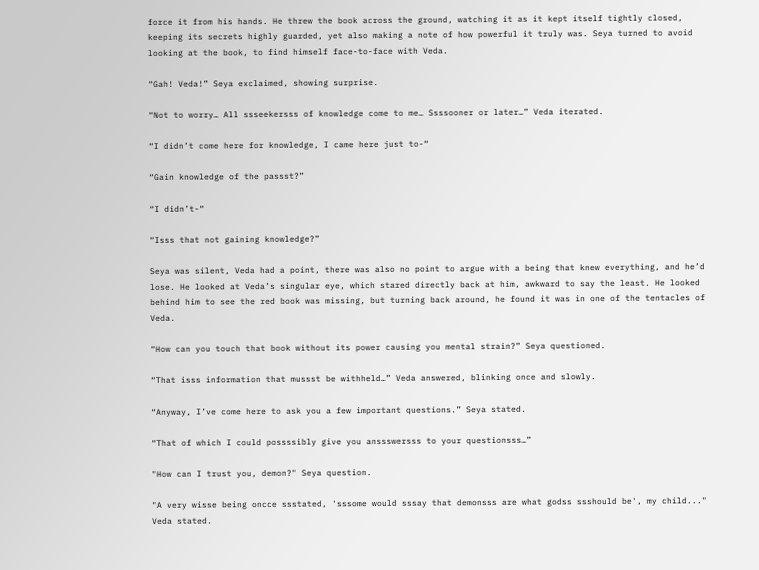force it from his hands. He threw the book across the ground, watching it as it kept itself tightly closed, keeping its secrets highly guarded, yet also making a note of how powerful it truly was. Seya turned to avoid looking at the book, to find himself face-to-face with Veda.

“Gah! Veda!” Seya exclaimed, showing surprise.

“Not to worry… All ssseekersss of knowledge come to me… Ssssooner or later…” Veda iterated.

“I didn’t come here for knowledge, I came here just to-“

“Gain knowledge of the passst?”

“I didn’t-“

“Isss that not gaining knowledge?”

Seya was silent, Veda had a point, there was also no point to argue with a being that knew everything, and he’d lose. He looked at Veda’s singular eye, which stared directly back at him, awkward to say the least. He looked behind him to see the red book was missing, but turning back around, he found it was in one of the tentacles of Veda.

“How can you touch that book without its power causing you mental strain?” Seya questioned.

“That isss information that mussst be withheld…” Veda answered, blinking once and slowly.

“Anyway, I’ve come here to ask you a few important questions.” Seya stated.

“That of which I could possssibly give you anssswersss to your questionsss…”

"How can I trust you, demon?" Seya question.

"A very wisse being oncce ssstated, 'sssome would sssay that demonsss are what godss ssshould be', my child..." Veda stated.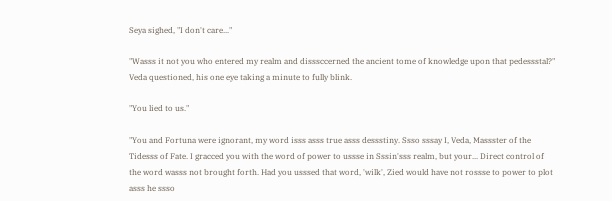Seya sighed, "I don't care..."

"Wasss it not you who entered my realm and disssccerned the ancient tome of knowledge upon that pedessstal?" Veda questioned, his one eye taking a minute to fully blink.

"You lied to us."

"You and Fortuna were ignorant, my word isss asss true asss dessstiny. Ssso sssay I, Veda, Massster of the Tidesss of Fate. I gracced you with the word of power to ussse in Sssin'sss realm, but your... Direct control of the word wasss not brought forth. Had you usssed that word, 'wilk', Zied would have not rossse to power to plot asss he ssso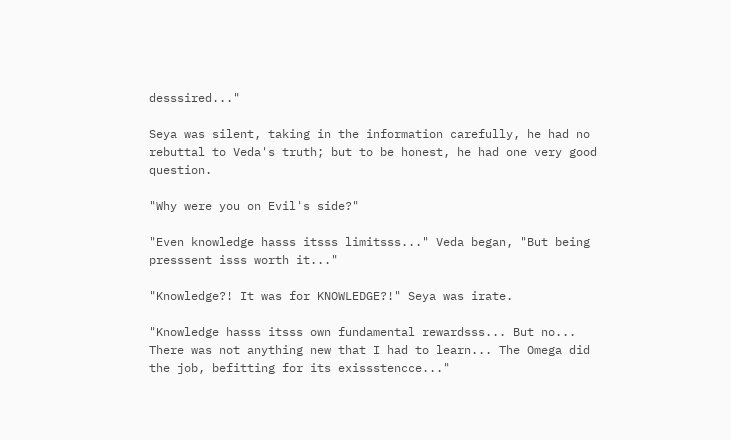desssired..."

Seya was silent, taking in the information carefully, he had no rebuttal to Veda's truth; but to be honest, he had one very good question.

"Why were you on Evil's side?"

"Even knowledge hasss itsss limitsss..." Veda began, "But being presssent isss worth it..."

"Knowledge?! It was for KNOWLEDGE?!" Seya was irate.

"Knowledge hasss itsss own fundamental rewardsss... But no... There was not anything new that I had to learn... The Omega did the job, befitting for its exissstencce..."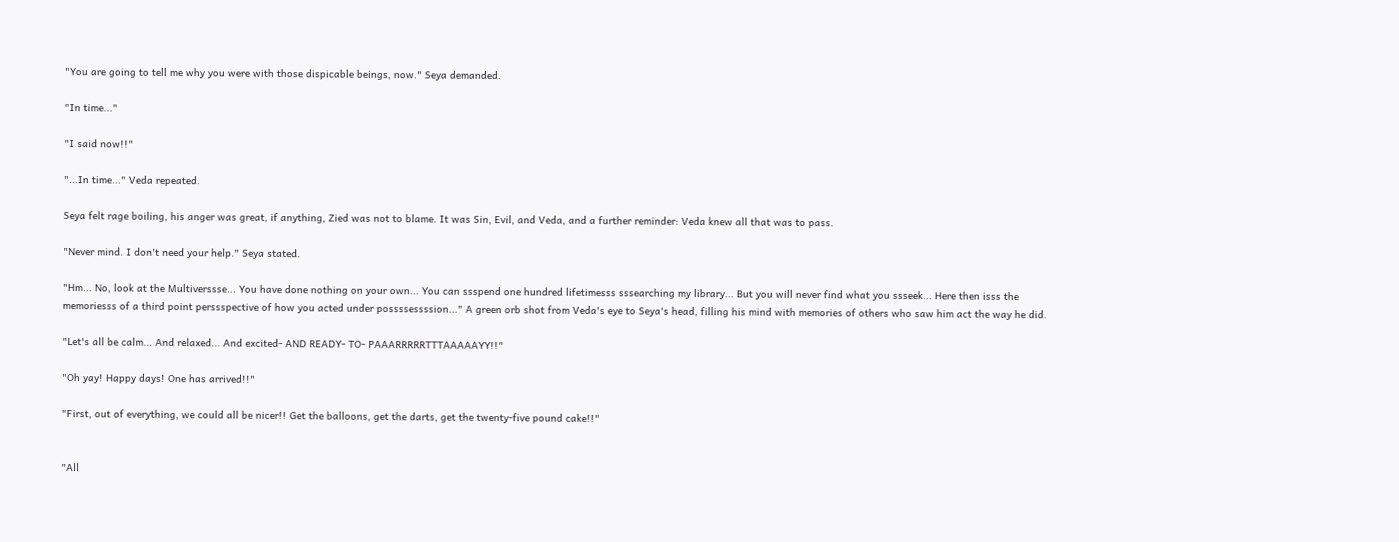"You are going to tell me why you were with those dispicable beings, now." Seya demanded.

"In time..."

"I said now!!"

"...In time..." Veda repeated.

Seya felt rage boiling, his anger was great, if anything, Zied was not to blame. It was Sin, Evil, and Veda, and a further reminder: Veda knew all that was to pass.

"Never mind. I don't need your help." Seya stated.

"Hm... No, look at the Multiverssse... You have done nothing on your own... You can ssspend one hundred lifetimesss sssearching my library... But you will never find what you ssseek... Here then isss the memoriesss of a third point perssspective of how you acted under possssessssion..." A green orb shot from Veda's eye to Seya's head, filling his mind with memories of others who saw him act the way he did.

"Let's all be calm... And relaxed... And excited- AND READY- TO- PAAARRRRRTTTAAAAAYY!!"

"Oh yay! Happy days! One has arrived!!"

"First, out of everything, we could all be nicer!! Get the balloons, get the darts, get the twenty-five pound cake!!"


"All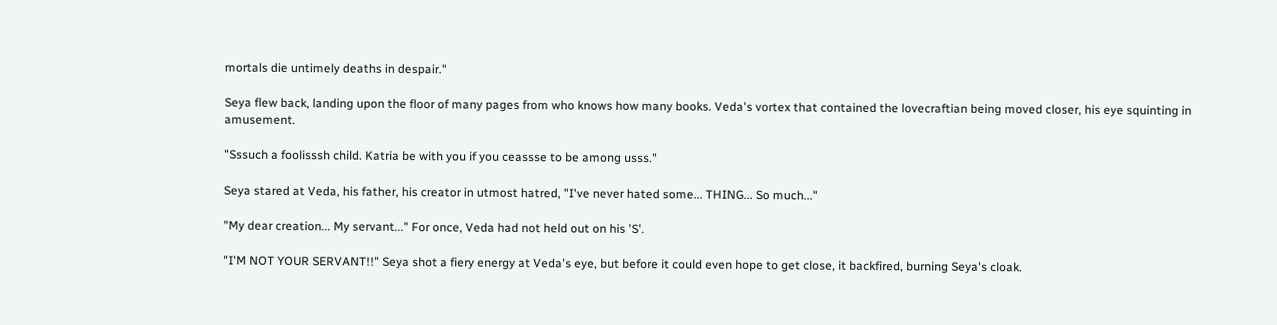mortals die untimely deaths in despair."

Seya flew back, landing upon the floor of many pages from who knows how many books. Veda's vortex that contained the lovecraftian being moved closer, his eye squinting in amusement.

"Sssuch a foolisssh child. Katria be with you if you ceassse to be among usss."

Seya stared at Veda, his father, his creator in utmost hatred, "I've never hated some... THING... So much..."

"My dear creation... My servant..." For once, Veda had not held out on his 'S'.

"I'M NOT YOUR SERVANT!!" Seya shot a fiery energy at Veda's eye, but before it could even hope to get close, it backfired, burning Seya's cloak.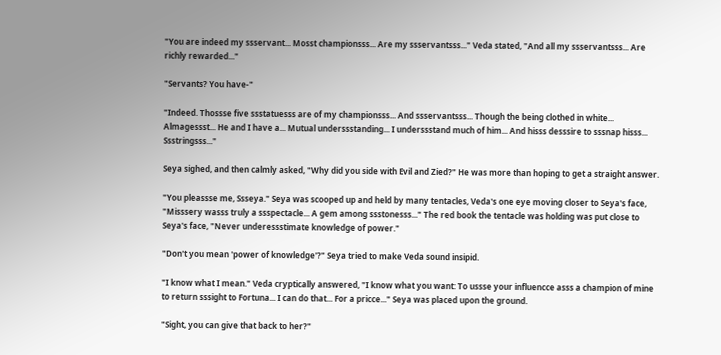"You are indeed my ssservant... Mosst championsss... Are my ssservantsss..." Veda stated, "And all my ssservantsss... Are richly rewarded..."

"Servants? You have-"

"Indeed. Thossse five ssstatuesss are of my championsss... And ssservantsss... Though the being clothed in white... Almagessst... He and I have a... Mutual underssstanding... I underssstand much of him... And hisss desssire to sssnap hisss... Ssstringsss..."

Seya sighed, and then calmly asked, "Why did you side with Evil and Zied?" He was more than hoping to get a straight answer.

"You pleassse me, Ssseya." Seya was scooped up and held by many tentacles, Veda's one eye moving closer to Seya's face, "Misssery wasss truly a ssspectacle... A gem among ssstonesss..." The red book the tentacle was holding was put close to Seya's face, "Never underessstimate knowledge of power."

"Don't you mean 'power of knowledge'?" Seya tried to make Veda sound insipid.

"I know what I mean." Veda cryptically answered, "I know what you want: To ussse your influencce asss a champion of mine to return sssight to Fortuna... I can do that... For a pricce..." Seya was placed upon the ground.

"Sight, you can give that back to her?"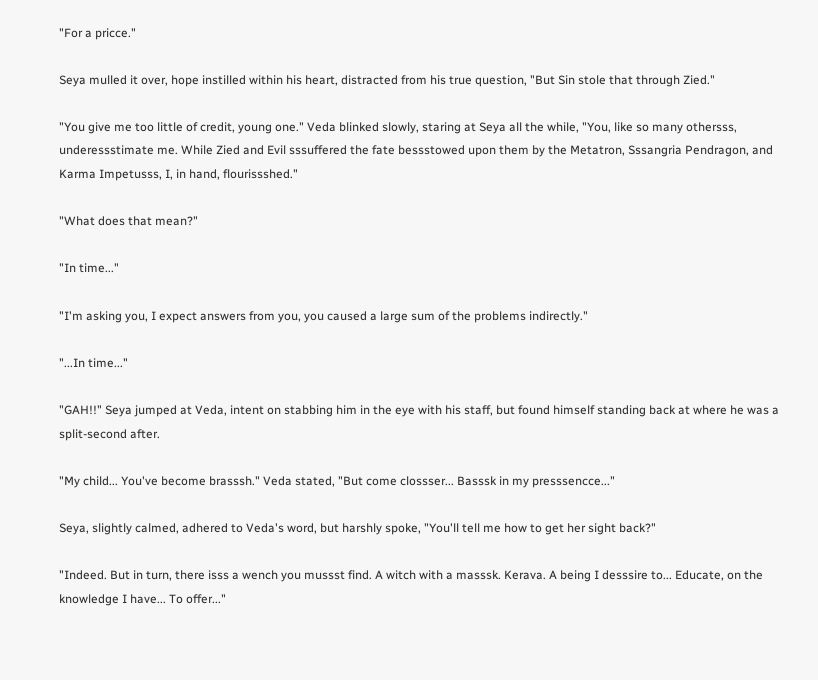"For a pricce."

Seya mulled it over, hope instilled within his heart, distracted from his true question, "But Sin stole that through Zied."

"You give me too little of credit, young one." Veda blinked slowly, staring at Seya all the while, "You, like so many othersss, underessstimate me. While Zied and Evil sssuffered the fate bessstowed upon them by the Metatron, Sssangria Pendragon, and Karma Impetusss, I, in hand, flourissshed."

"What does that mean?"

"In time..."

"I'm asking you, I expect answers from you, you caused a large sum of the problems indirectly."

"...In time..."

"GAH!!" Seya jumped at Veda, intent on stabbing him in the eye with his staff, but found himself standing back at where he was a split-second after.

"My child... You've become brasssh." Veda stated, "But come clossser... Basssk in my presssencce..."

Seya, slightly calmed, adhered to Veda's word, but harshly spoke, "You'll tell me how to get her sight back?"

"Indeed. But in turn, there isss a wench you mussst find. A witch with a masssk. Kerava. A being I desssire to... Educate, on the knowledge I have... To offer..."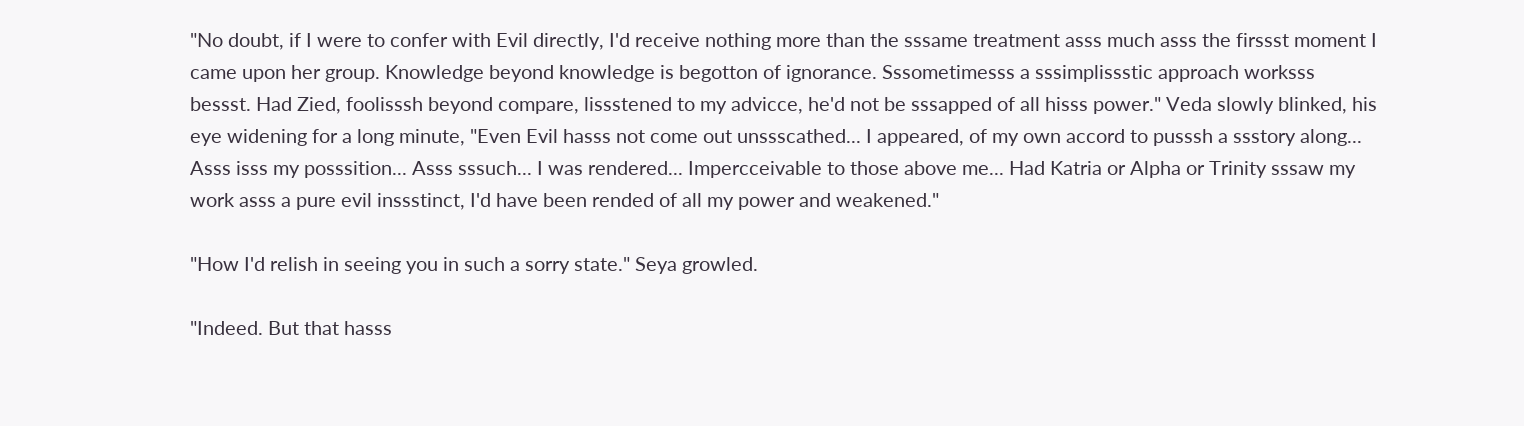"No doubt, if I were to confer with Evil directly, I'd receive nothing more than the sssame treatment asss much asss the firssst moment I came upon her group. Knowledge beyond knowledge is begotton of ignorance. Sssometimesss a sssimplissstic approach worksss bessst. Had Zied, foolisssh beyond compare, lissstened to my advicce, he'd not be sssapped of all hisss power." Veda slowly blinked, his eye widening for a long minute, "Even Evil hasss not come out unssscathed... I appeared, of my own accord to pusssh a ssstory along... Asss isss my posssition... Asss sssuch... I was rendered... Impercceivable to those above me... Had Katria or Alpha or Trinity sssaw my work asss a pure evil inssstinct, I'd have been rended of all my power and weakened."

"How I'd relish in seeing you in such a sorry state." Seya growled.

"Indeed. But that hasss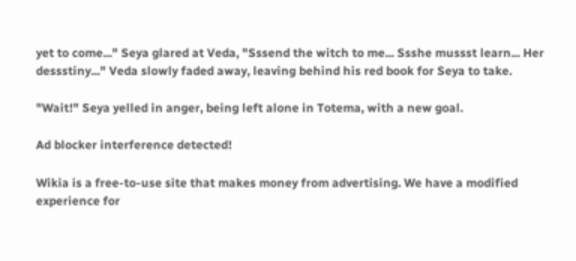yet to come..." Seya glared at Veda, "Sssend the witch to me... Ssshe mussst learn... Her dessstiny..." Veda slowly faded away, leaving behind his red book for Seya to take.

"Wait!" Seya yelled in anger, being left alone in Totema, with a new goal.

Ad blocker interference detected!

Wikia is a free-to-use site that makes money from advertising. We have a modified experience for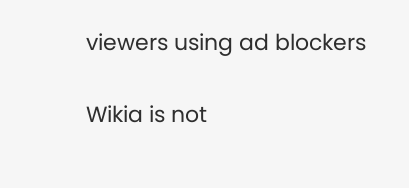viewers using ad blockers

Wikia is not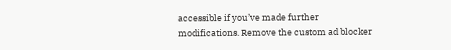accessible if you’ve made further modifications. Remove the custom ad blocker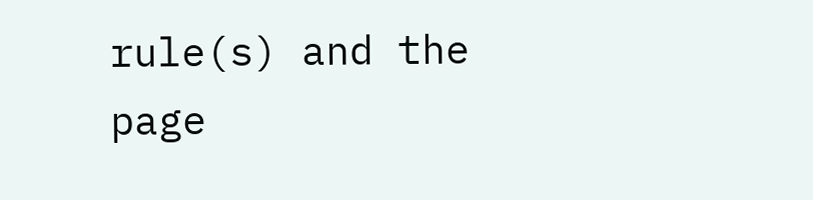rule(s) and the page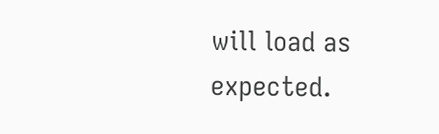will load as expected.